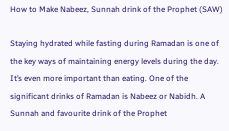How to Make Nabeez, Sunnah drink of the Prophet (SAW)

Staying hydrated while fasting during Ramadan is one of the key ways of maintaining energy levels during the day. It’s even more important than eating. One of the significant drinks of Ramadan is Nabeez or Nabidh. A Sunnah and favourite drink of the Prophet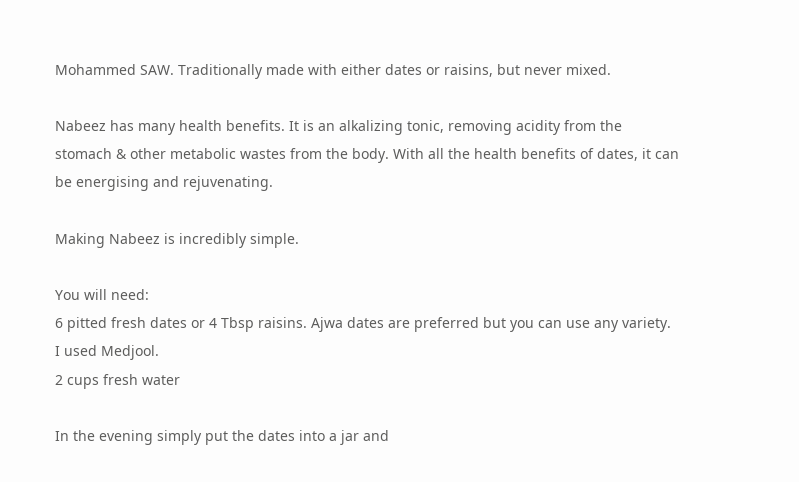Mohammed SAW. Traditionally made with either dates or raisins, but never mixed.

Nabeez has many health benefits. It is an alkalizing tonic, removing acidity from the stomach & other metabolic wastes from the body. With all the health benefits of dates, it can be energising and rejuvenating.

Making Nabeez is incredibly simple.

You will need:
6 pitted fresh dates or 4 Tbsp raisins. Ajwa dates are preferred but you can use any variety. I used Medjool.
2 cups fresh water

In the evening simply put the dates into a jar and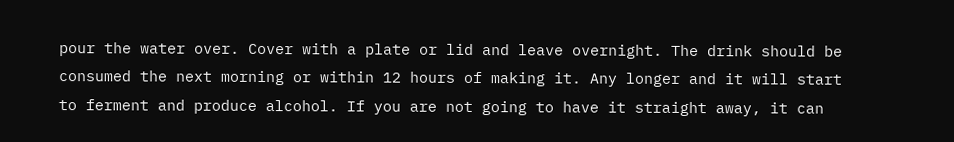pour the water over. Cover with a plate or lid and leave overnight. The drink should be consumed the next morning or within 12 hours of making it. Any longer and it will start to ferment and produce alcohol. If you are not going to have it straight away, it can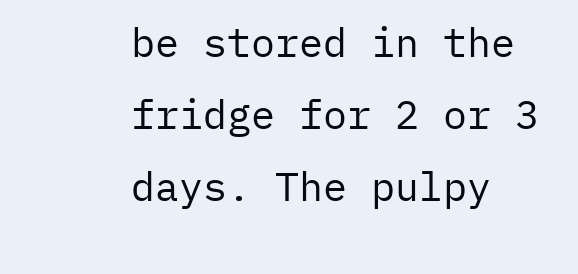be stored in the fridge for 2 or 3 days. The pulpy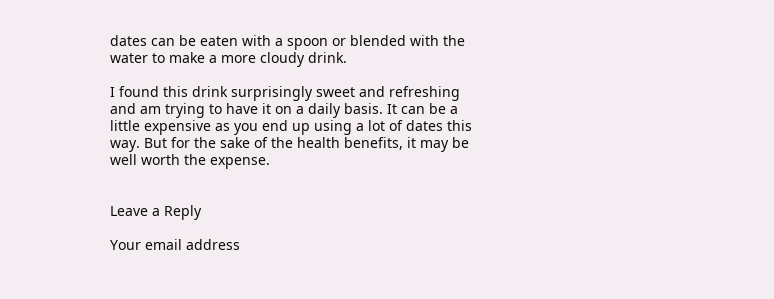dates can be eaten with a spoon or blended with the water to make a more cloudy drink.

I found this drink surprisingly sweet and refreshing and am trying to have it on a daily basis. It can be a little expensive as you end up using a lot of dates this way. But for the sake of the health benefits, it may be well worth the expense.


Leave a Reply

Your email address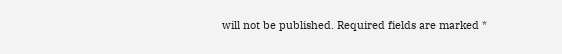will not be published. Required fields are marked *